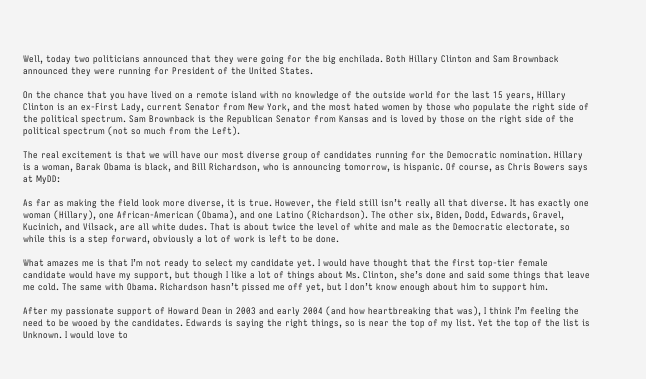Well, today two politicians announced that they were going for the big enchilada. Both Hillary Clinton and Sam Brownback announced they were running for President of the United States.

On the chance that you have lived on a remote island with no knowledge of the outside world for the last 15 years, Hillary Clinton is an ex-First Lady, current Senator from New York, and the most hated women by those who populate the right side of the political spectrum. Sam Brownback is the Republican Senator from Kansas and is loved by those on the right side of the political spectrum (not so much from the Left).

The real excitement is that we will have our most diverse group of candidates running for the Democratic nomination. Hillary is a woman, Barak Obama is black, and Bill Richardson, who is announcing tomorrow, is hispanic. Of course, as Chris Bowers says at MyDD:

As far as making the field look more diverse, it is true. However, the field still isn’t really all that diverse. It has exactly one woman (Hillary), one African-American (Obama), and one Latino (Richardson). The other six, Biden, Dodd, Edwards, Gravel, Kucinich, and Vilsack, are all white dudes. That is about twice the level of white and male as the Democratic electorate, so while this is a step forward, obviously a lot of work is left to be done.

What amazes me is that I’m not ready to select my candidate yet. I would have thought that the first top-tier female candidate would have my support, but though I like a lot of things about Ms. Clinton, she’s done and said some things that leave me cold. The same with Obama. Richardson hasn’t pissed me off yet, but I don’t know enough about him to support him.

After my passionate support of Howard Dean in 2003 and early 2004 (and how heartbreaking that was), I think I’m feeling the need to be wooed by the candidates. Edwards is saying the right things, so is near the top of my list. Yet the top of the list is Unknown. I would love to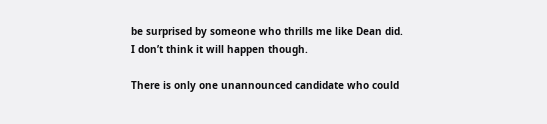be surprised by someone who thrills me like Dean did. I don’t think it will happen though.

There is only one unannounced candidate who could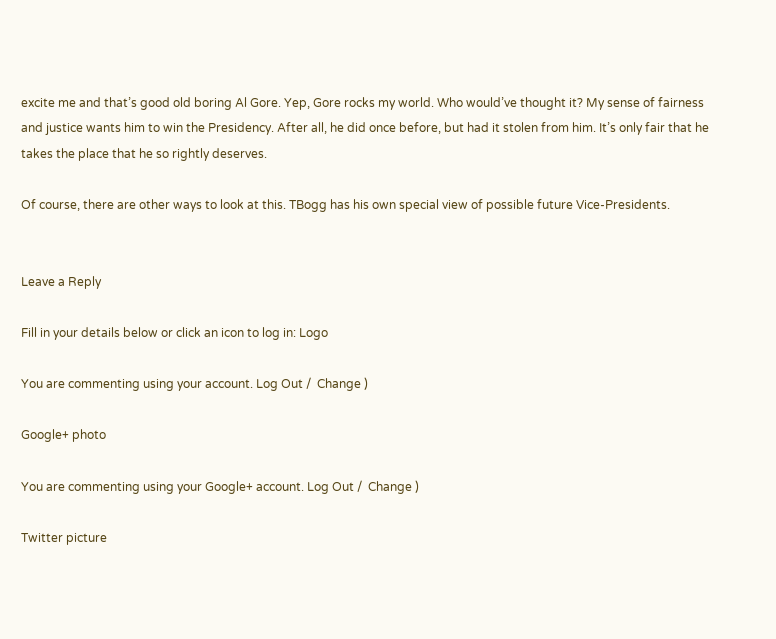excite me and that’s good old boring Al Gore. Yep, Gore rocks my world. Who would’ve thought it? My sense of fairness and justice wants him to win the Presidency. After all, he did once before, but had it stolen from him. It’s only fair that he takes the place that he so rightly deserves.

Of course, there are other ways to look at this. TBogg has his own special view of possible future Vice-Presidents.


Leave a Reply

Fill in your details below or click an icon to log in: Logo

You are commenting using your account. Log Out /  Change )

Google+ photo

You are commenting using your Google+ account. Log Out /  Change )

Twitter picture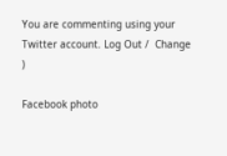You are commenting using your Twitter account. Log Out /  Change )

Facebook photo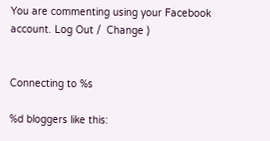You are commenting using your Facebook account. Log Out /  Change )


Connecting to %s

%d bloggers like this: